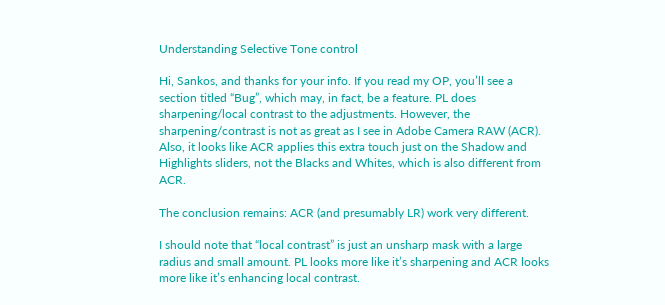Understanding Selective Tone control

Hi, Sankos, and thanks for your info. If you read my OP, you’ll see a section titled “Bug”, which may, in fact, be a feature. PL does sharpening/local contrast to the adjustments. However, the sharpening/contrast is not as great as I see in Adobe Camera RAW (ACR). Also, it looks like ACR applies this extra touch just on the Shadow and Highlights sliders, not the Blacks and Whites, which is also different from ACR.

The conclusion remains: ACR (and presumably LR) work very different.

I should note that “local contrast” is just an unsharp mask with a large radius and small amount. PL looks more like it’s sharpening and ACR looks more like it’s enhancing local contrast.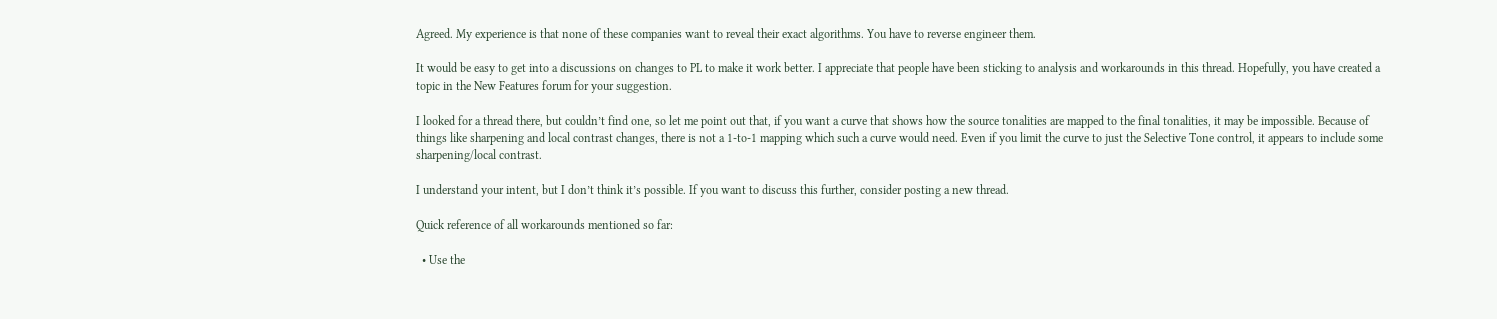Agreed. My experience is that none of these companies want to reveal their exact algorithms. You have to reverse engineer them.

It would be easy to get into a discussions on changes to PL to make it work better. I appreciate that people have been sticking to analysis and workarounds in this thread. Hopefully, you have created a topic in the New Features forum for your suggestion.

I looked for a thread there, but couldn’t find one, so let me point out that, if you want a curve that shows how the source tonalities are mapped to the final tonalities, it may be impossible. Because of things like sharpening and local contrast changes, there is not a 1-to-1 mapping which such a curve would need. Even if you limit the curve to just the Selective Tone control, it appears to include some sharpening/local contrast.

I understand your intent, but I don’t think it’s possible. If you want to discuss this further, consider posting a new thread.

Quick reference of all workarounds mentioned so far:

  • Use the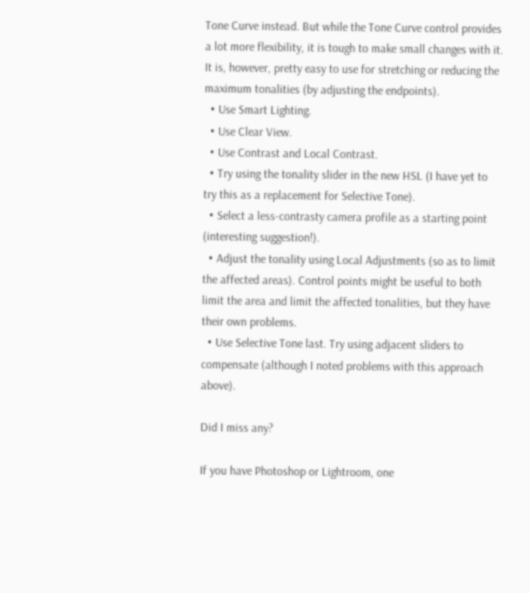Tone Curve instead. But while the Tone Curve control provides a lot more flexibility, it is tough to make small changes with it. It is, however, pretty easy to use for stretching or reducing the maximum tonalities (by adjusting the endpoints).
  • Use Smart Lighting.
  • Use Clear View.
  • Use Contrast and Local Contrast.
  • Try using the tonality slider in the new HSL (I have yet to try this as a replacement for Selective Tone).
  • Select a less-contrasty camera profile as a starting point (interesting suggestion!).
  • Adjust the tonality using Local Adjustments (so as to limit the affected areas). Control points might be useful to both limit the area and limit the affected tonalities, but they have their own problems.
  • Use Selective Tone last. Try using adjacent sliders to compensate (although I noted problems with this approach above).

Did I miss any?

If you have Photoshop or Lightroom, one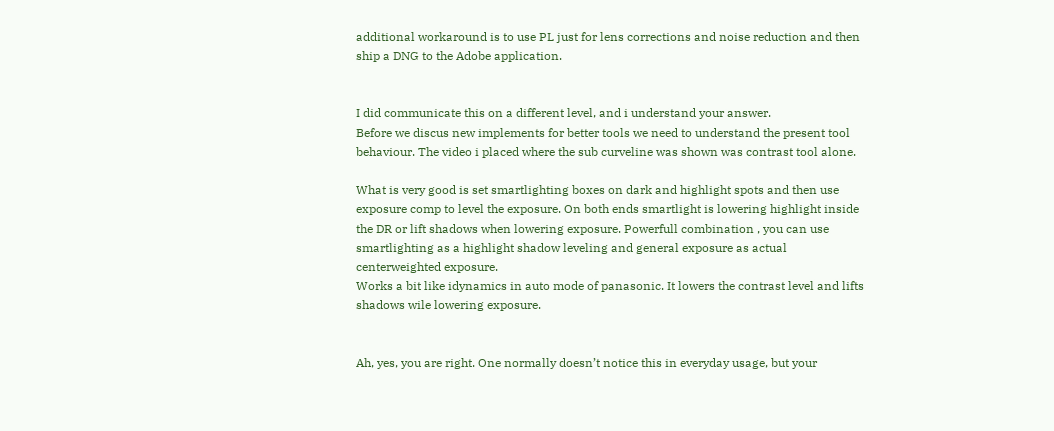additional workaround is to use PL just for lens corrections and noise reduction and then ship a DNG to the Adobe application.


I did communicate this on a different level, and i understand your answer.
Before we discus new implements for better tools we need to understand the present tool behaviour. The video i placed where the sub curveline was shown was contrast tool alone.

What is very good is set smartlighting boxes on dark and highlight spots and then use exposure comp to level the exposure. On both ends smartlight is lowering highlight inside the DR or lift shadows when lowering exposure. Powerfull combination , you can use smartlighting as a highlight shadow leveling and general exposure as actual centerweighted exposure.
Works a bit like idynamics in auto mode of panasonic. It lowers the contrast level and lifts shadows wile lowering exposure.


Ah, yes, you are right. One normally doesn’t notice this in everyday usage, but your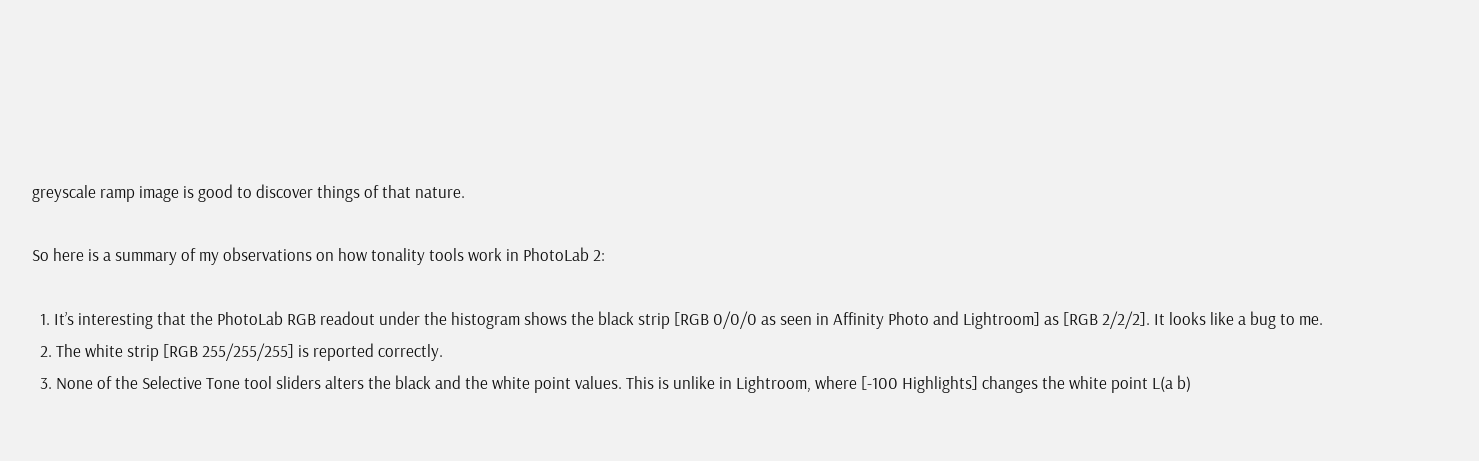greyscale ramp image is good to discover things of that nature.

So here is a summary of my observations on how tonality tools work in PhotoLab 2:

  1. It’s interesting that the PhotoLab RGB readout under the histogram shows the black strip [RGB 0/0/0 as seen in Affinity Photo and Lightroom] as [RGB 2/2/2]. It looks like a bug to me.
  2. The white strip [RGB 255/255/255] is reported correctly.
  3. None of the Selective Tone tool sliders alters the black and the white point values. This is unlike in Lightroom, where [-100 Highlights] changes the white point L(a b)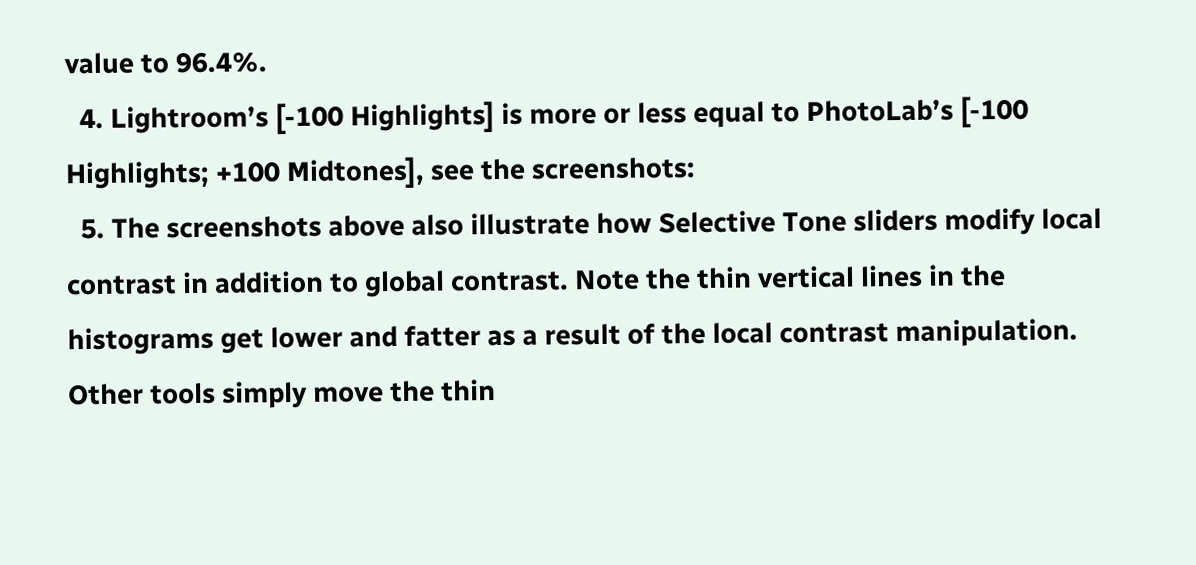value to 96.4%.
  4. Lightroom’s [-100 Highlights] is more or less equal to PhotoLab’s [-100 Highlights; +100 Midtones], see the screenshots:
  5. The screenshots above also illustrate how Selective Tone sliders modify local contrast in addition to global contrast. Note the thin vertical lines in the histograms get lower and fatter as a result of the local contrast manipulation. Other tools simply move the thin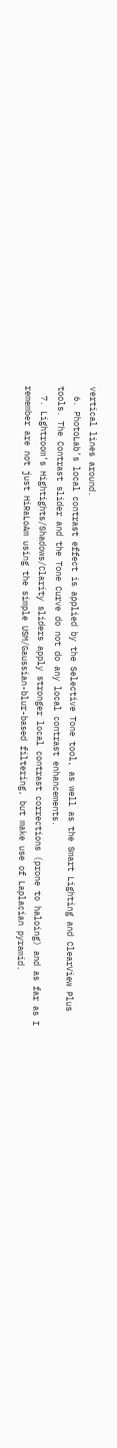vertical lines around.
  6. PhotoLab’s local contrast effect is applied by the Selective Tone tool, as well as the Smart Lighting and ClearView Plus tools. The Contrast slider and the Tone Curve do not do any local contrast enhancements.
  7. Lightroom’s Hightights/Shadows/Clarity sliders apply stronger local contrast corrections (prone to haloing) and as far as I remember are not just HiRaLoAm using the simple USM/Gaussian-blur-based filtering, but make use of Laplacian pyramid.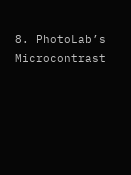8. PhotoLab’s Microcontrast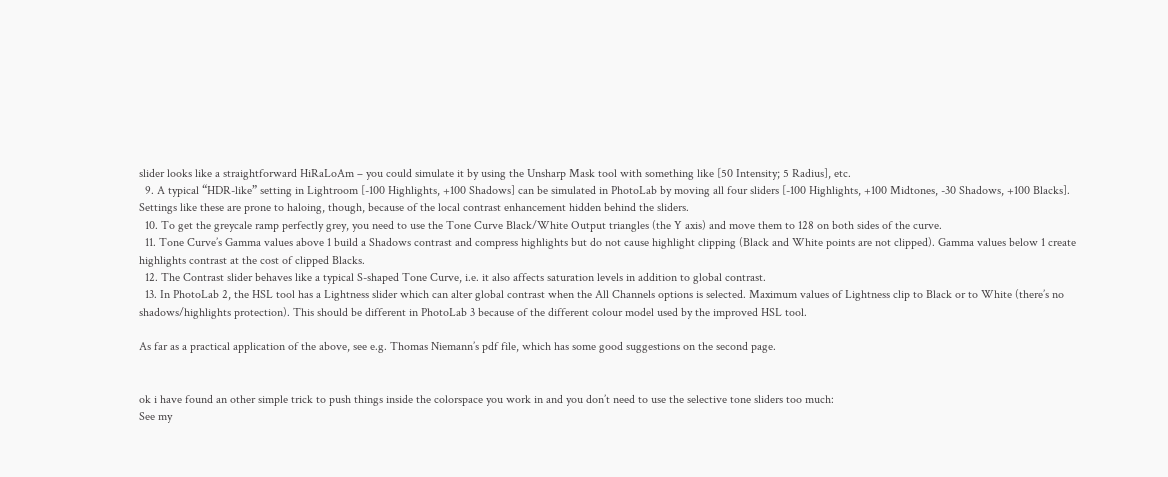slider looks like a straightforward HiRaLoAm – you could simulate it by using the Unsharp Mask tool with something like [50 Intensity; 5 Radius], etc.
  9. A typical “HDR-like” setting in Lightroom [-100 Highlights, +100 Shadows] can be simulated in PhotoLab by moving all four sliders [-100 Highlights, +100 Midtones, -30 Shadows, +100 Blacks]. Settings like these are prone to haloing, though, because of the local contrast enhancement hidden behind the sliders.
  10. To get the greycale ramp perfectly grey, you need to use the Tone Curve Black/White Output triangles (the Y axis) and move them to 128 on both sides of the curve.
  11. Tone Curve’s Gamma values above 1 build a Shadows contrast and compress highlights but do not cause highlight clipping (Black and White points are not clipped). Gamma values below 1 create highlights contrast at the cost of clipped Blacks.
  12. The Contrast slider behaves like a typical S-shaped Tone Curve, i.e. it also affects saturation levels in addition to global contrast.
  13. In PhotoLab 2, the HSL tool has a Lightness slider which can alter global contrast when the All Channels options is selected. Maximum values of Lightness clip to Black or to White (there’s no shadows/highlights protection). This should be different in PhotoLab 3 because of the different colour model used by the improved HSL tool.

As far as a practical application of the above, see e.g. Thomas Niemann’s pdf file, which has some good suggestions on the second page.


ok i have found an other simple trick to push things inside the colorspace you work in and you don’t need to use the selective tone sliders too much:
See my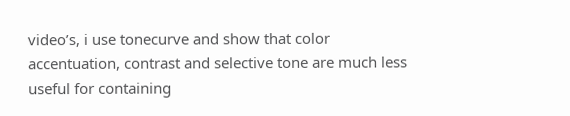video’s, i use tonecurve and show that color accentuation, contrast and selective tone are much less useful for containing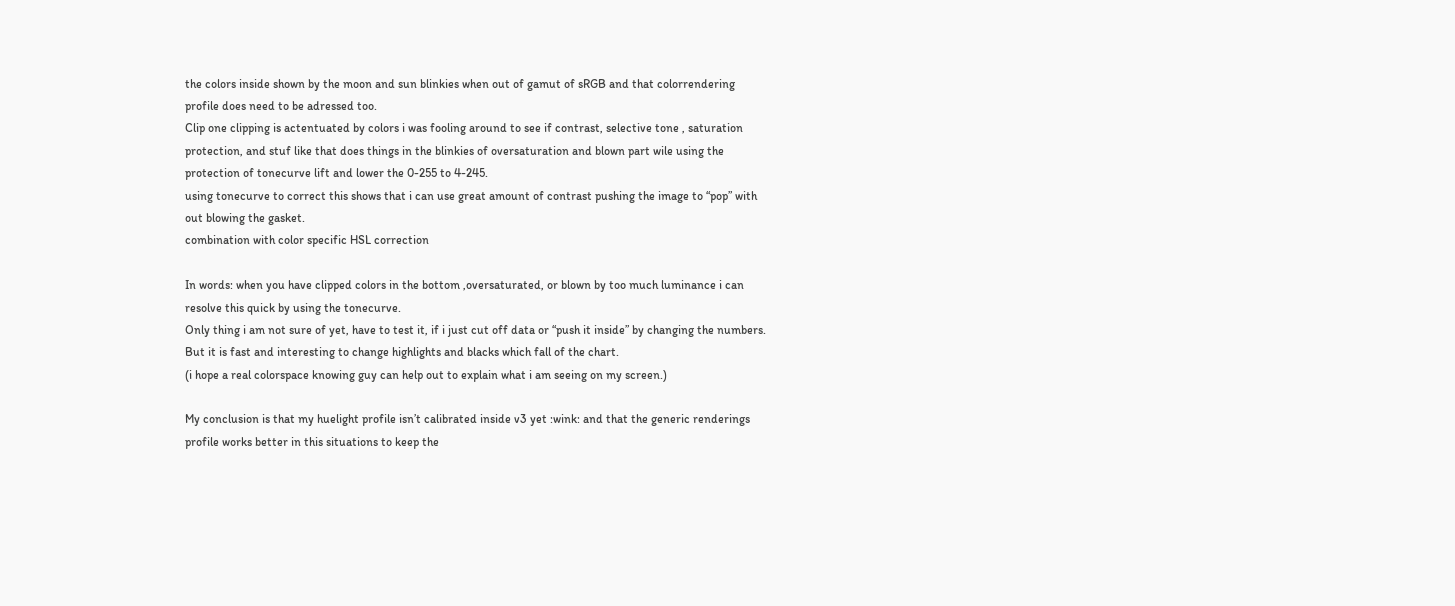the colors inside shown by the moon and sun blinkies when out of gamut of sRGB and that colorrendering profile does need to be adressed too.
Clip one clipping is actentuated by colors i was fooling around to see if contrast, selective tone , saturation protection, and stuf like that does things in the blinkies of oversaturation and blown part wile using the protection of tonecurve lift and lower the 0-255 to 4-245.
using tonecurve to correct this shows that i can use great amount of contrast pushing the image to “pop” with out blowing the gasket.
combination with color specific HSL correction

In words: when you have clipped colors in the bottom ,oversaturated, or blown by too much luminance i can resolve this quick by using the tonecurve.
Only thing i am not sure of yet, have to test it, if i just cut off data or “push it inside” by changing the numbers.
But it is fast and interesting to change highlights and blacks which fall of the chart.
(i hope a real colorspace knowing guy can help out to explain what i am seeing on my screen.)

My conclusion is that my huelight profile isn’t calibrated inside v3 yet :wink: and that the generic renderings profile works better in this situations to keep the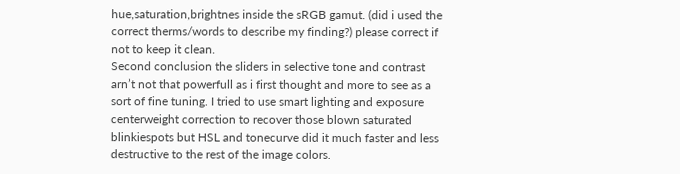hue,saturation,brightnes inside the sRGB gamut. (did i used the correct therms/words to describe my finding?) please correct if not to keep it clean.
Second conclusion the sliders in selective tone and contrast arn’t not that powerfull as i first thought and more to see as a sort of fine tuning. I tried to use smart lighting and exposure centerweight correction to recover those blown saturated blinkiespots but HSL and tonecurve did it much faster and less destructive to the rest of the image colors.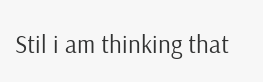Stil i am thinking that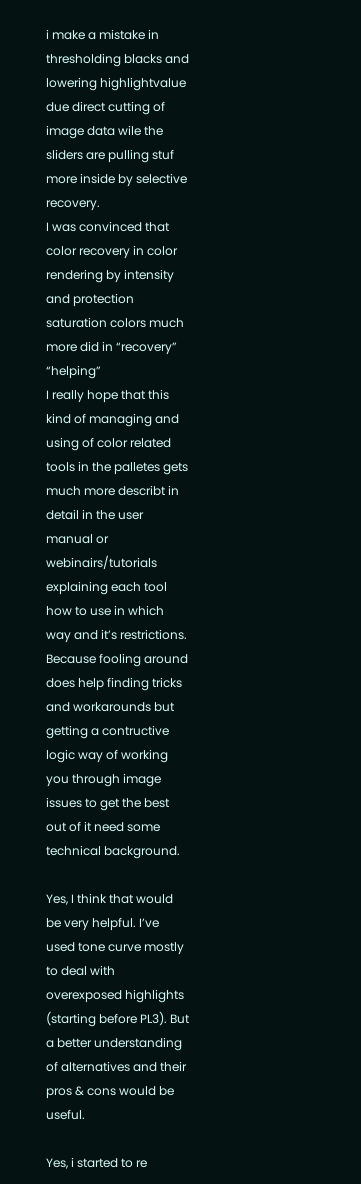i make a mistake in thresholding blacks and lowering highlightvalue due direct cutting of image data wile the sliders are pulling stuf more inside by selective recovery.
I was convinced that color recovery in color rendering by intensity and protection saturation colors much more did in “recovery” “helping”
I really hope that this kind of managing and using of color related tools in the palletes gets much more describt in detail in the user manual or webinairs/tutorials explaining each tool how to use in which way and it’s restrictions. Because fooling around does help finding tricks and workarounds but getting a contructive logic way of working you through image issues to get the best out of it need some technical background.

Yes, I think that would be very helpful. I’ve used tone curve mostly to deal with overexposed highlights (starting before PL3). But a better understanding of alternatives and their pros & cons would be useful.

Yes, i started to re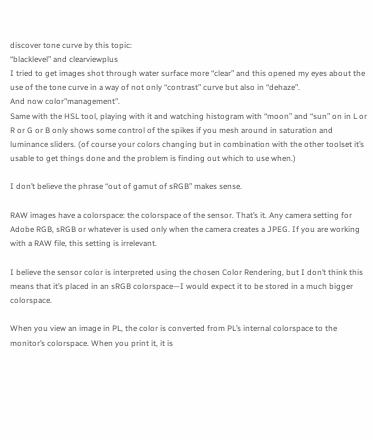discover tone curve by this topic:
“blacklevel” and clearviewplus
I tried to get images shot through water surface more “clear” and this opened my eyes about the use of the tone curve in a way of not only “contrast” curve but also in “dehaze”.
And now color"management".
Same with the HSL tool, playing with it and watching histogram with “moon” and “sun” on in L or R or G or B only shows some control of the spikes if you mesh around in saturation and luminance sliders. (of course your colors changing but in combination with the other toolset it’s usable to get things done and the problem is finding out which to use when.)

I don’t believe the phrase “out of gamut of sRGB” makes sense.

RAW images have a colorspace: the colorspace of the sensor. That’s it. Any camera setting for Adobe RGB, sRGB or whatever is used only when the camera creates a JPEG. If you are working with a RAW file, this setting is irrelevant.

I believe the sensor color is interpreted using the chosen Color Rendering, but I don’t think this means that it’s placed in an sRGB colorspace—I would expect it to be stored in a much bigger colorspace.

When you view an image in PL, the color is converted from PL’s internal colorspace to the monitor’s colorspace. When you print it, it is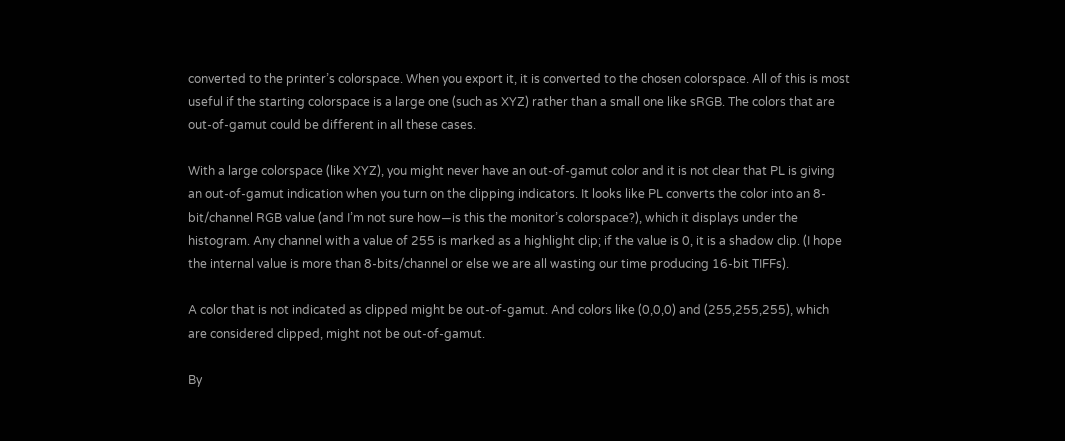converted to the printer’s colorspace. When you export it, it is converted to the chosen colorspace. All of this is most useful if the starting colorspace is a large one (such as XYZ) rather than a small one like sRGB. The colors that are out-of-gamut could be different in all these cases.

With a large colorspace (like XYZ), you might never have an out-of-gamut color and it is not clear that PL is giving an out-of-gamut indication when you turn on the clipping indicators. It looks like PL converts the color into an 8-bit/channel RGB value (and I’m not sure how—is this the monitor’s colorspace?), which it displays under the histogram. Any channel with a value of 255 is marked as a highlight clip; if the value is 0, it is a shadow clip. (I hope the internal value is more than 8-bits/channel or else we are all wasting our time producing 16-bit TIFFs).

A color that is not indicated as clipped might be out-of-gamut. And colors like (0,0,0) and (255,255,255), which are considered clipped, might not be out-of-gamut.

By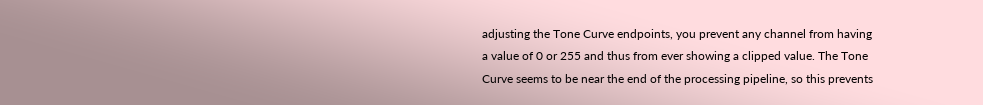adjusting the Tone Curve endpoints, you prevent any channel from having a value of 0 or 255 and thus from ever showing a clipped value. The Tone Curve seems to be near the end of the processing pipeline, so this prevents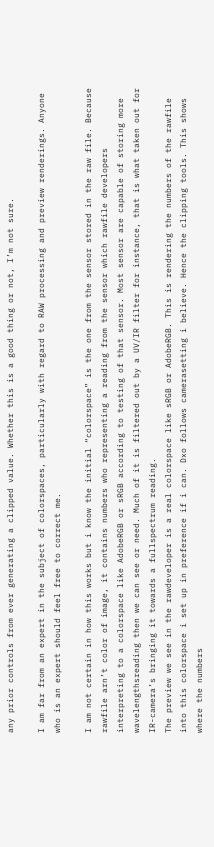any prior controls from ever generating a clipped value. Whether this is a good thing or not, I’m not sure.

I am far from an expert in the subject of colorspaces, particularly with regard to RAW processing and preview renderings. Anyone who is an expert should feel free to correct me.

I am not certain in how this works but i know the initial “colorspace” is the one from the sensor stored in the raw file. Because rawfile arn’t color of image, it contains numbers who representing a reading from the sensor which rawfile developers interpreting to a colorspace like AdobeRGB or sRGB according to testing of that sensor. Most sensor are capable of storing more wavelengthsreading then we can see or need. Much of it is filtered out by a UV/IR filter for instance, that is what taken out for IR-camera’s bringing it towards a fullspectrum reading.
The preview we see in the rawdeveloper is a real colorspace like sRGB or AdobeRGB. This is rendering the numbers of the rawfile into this colorspace i set up in preference if i can. Dxo follows camerasetting i believe. Hence the clipping tools. This shows where the numbers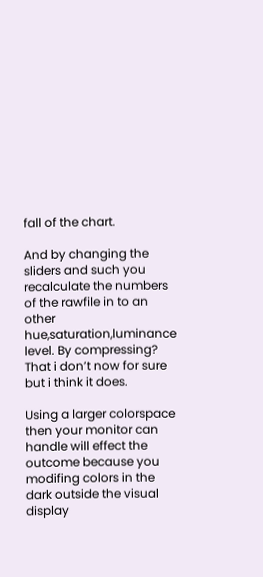fall of the chart.

And by changing the sliders and such you recalculate the numbers of the rawfile in to an other hue,saturation,luminance level. By compressing? That i don’t now for sure but i think it does.

Using a larger colorspace then your monitor can handle will effect the outcome because you modifing colors in the dark outside the visual display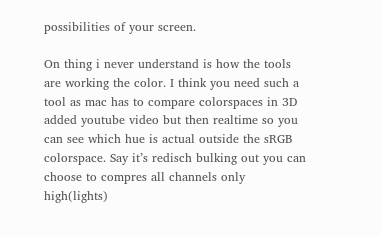possibilities of your screen.

On thing i never understand is how the tools are working the color. I think you need such a tool as mac has to compare colorspaces in 3D added youtube video but then realtime so you can see which hue is actual outside the sRGB colorspace. Say it’s redisch bulking out you can choose to compres all channels only high(lights)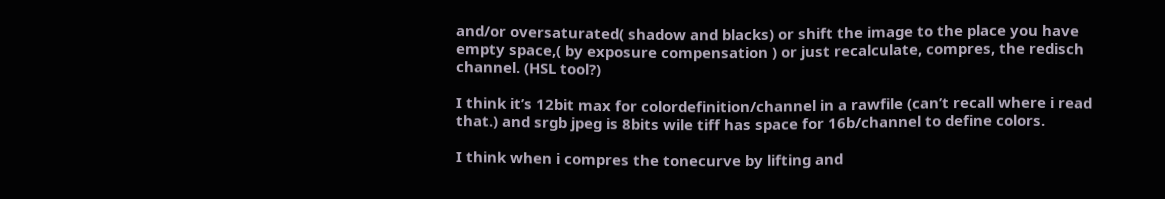and/or oversaturated( shadow and blacks) or shift the image to the place you have empty space,( by exposure compensation ) or just recalculate, compres, the redisch channel. (HSL tool?)

I think it’s 12bit max for colordefinition/channel in a rawfile (can’t recall where i read that.) and srgb jpeg is 8bits wile tiff has space for 16b/channel to define colors.

I think when i compres the tonecurve by lifting and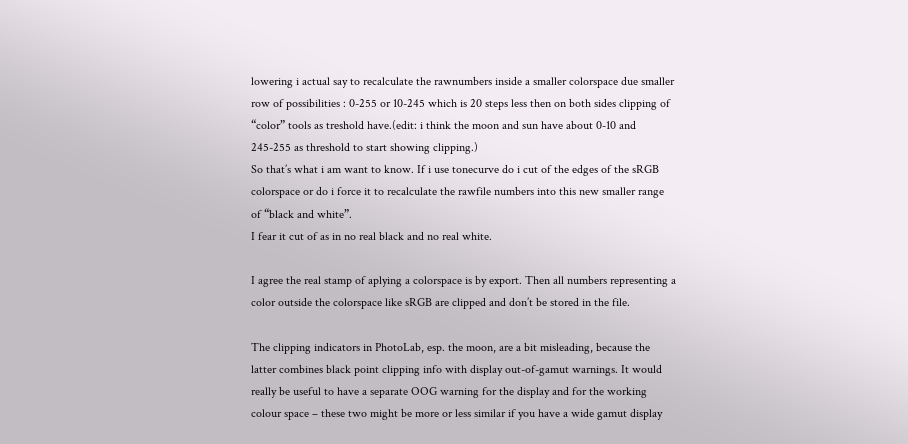lowering i actual say to recalculate the rawnumbers inside a smaller colorspace due smaller row of possibilities : 0-255 or 10-245 which is 20 steps less then on both sides clipping of “color” tools as treshold have.(edit: i think the moon and sun have about 0-10 and 245-255 as threshold to start showing clipping.)
So that’s what i am want to know. If i use tonecurve do i cut of the edges of the sRGB colorspace or do i force it to recalculate the rawfile numbers into this new smaller range of “black and white”.
I fear it cut of as in no real black and no real white.

I agree the real stamp of aplying a colorspace is by export. Then all numbers representing a color outside the colorspace like sRGB are clipped and don’t be stored in the file.

The clipping indicators in PhotoLab, esp. the moon, are a bit misleading, because the latter combines black point clipping info with display out-of-gamut warnings. It would really be useful to have a separate OOG warning for the display and for the working colour space – these two might be more or less similar if you have a wide gamut display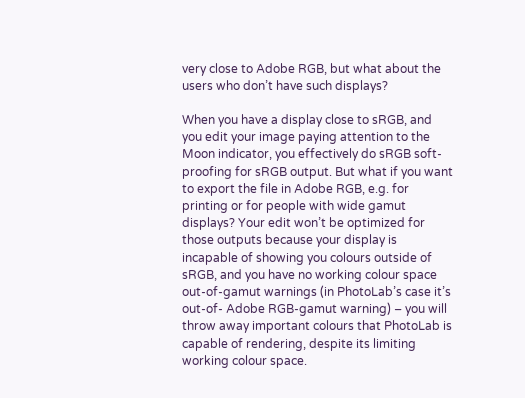very close to Adobe RGB, but what about the users who don’t have such displays?

When you have a display close to sRGB, and you edit your image paying attention to the Moon indicator, you effectively do sRGB soft-proofing for sRGB output. But what if you want to export the file in Adobe RGB, e.g. for printing or for people with wide gamut displays? Your edit won’t be optimized for those outputs because your display is incapable of showing you colours outside of sRGB, and you have no working colour space out-of-gamut warnings (in PhotoLab’s case it’s out-of- Adobe RGB-gamut warning) – you will throw away important colours that PhotoLab is capable of rendering, despite its limiting working colour space.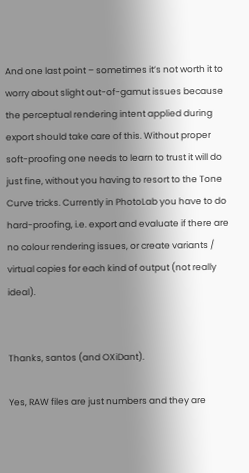And one last point – sometimes it’s not worth it to worry about slight out-of-gamut issues because the perceptual rendering intent applied during export should take care of this. Without proper soft-proofing one needs to learn to trust it will do just fine, without you having to resort to the Tone Curve tricks. Currently in PhotoLab you have to do hard-proofing, i.e. export and evaluate if there are no colour rendering issues, or create variants / virtual copies for each kind of output (not really ideal).


Thanks, santos (and OXiDant).

Yes, RAW files are just numbers and they are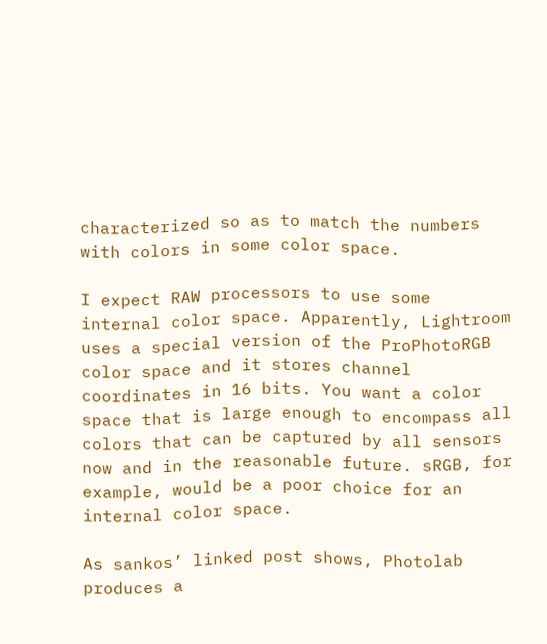characterized so as to match the numbers with colors in some color space.

I expect RAW processors to use some internal color space. Apparently, Lightroom uses a special version of the ProPhotoRGB color space and it stores channel coordinates in 16 bits. You want a color space that is large enough to encompass all colors that can be captured by all sensors now and in the reasonable future. sRGB, for example, would be a poor choice for an internal color space.

As sankos’ linked post shows, Photolab produces a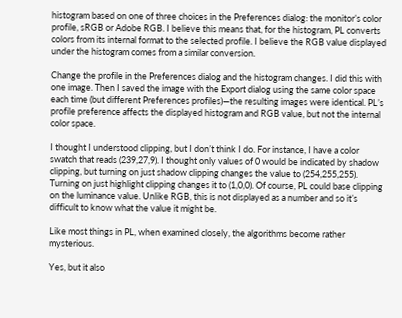histogram based on one of three choices in the Preferences dialog: the monitor’s color profile, sRGB or Adobe RGB. I believe this means that, for the histogram, PL converts colors from its internal format to the selected profile. I believe the RGB value displayed under the histogram comes from a similar conversion.

Change the profile in the Preferences dialog and the histogram changes. I did this with one image. Then I saved the image with the Export dialog using the same color space each time (but different Preferences profiles)—the resulting images were identical. PL’s profile preference affects the displayed histogram and RGB value, but not the internal color space.

I thought I understood clipping, but I don’t think I do. For instance, I have a color swatch that reads (239,27,9). I thought only values of 0 would be indicated by shadow clipping, but turning on just shadow clipping changes the value to (254,255,255). Turning on just highlight clipping changes it to (1,0,0). Of course, PL could base clipping on the luminance value. Unlike RGB, this is not displayed as a number and so it’s difficult to know what the value it might be.

Like most things in PL, when examined closely, the algorithms become rather mysterious.

Yes, but it also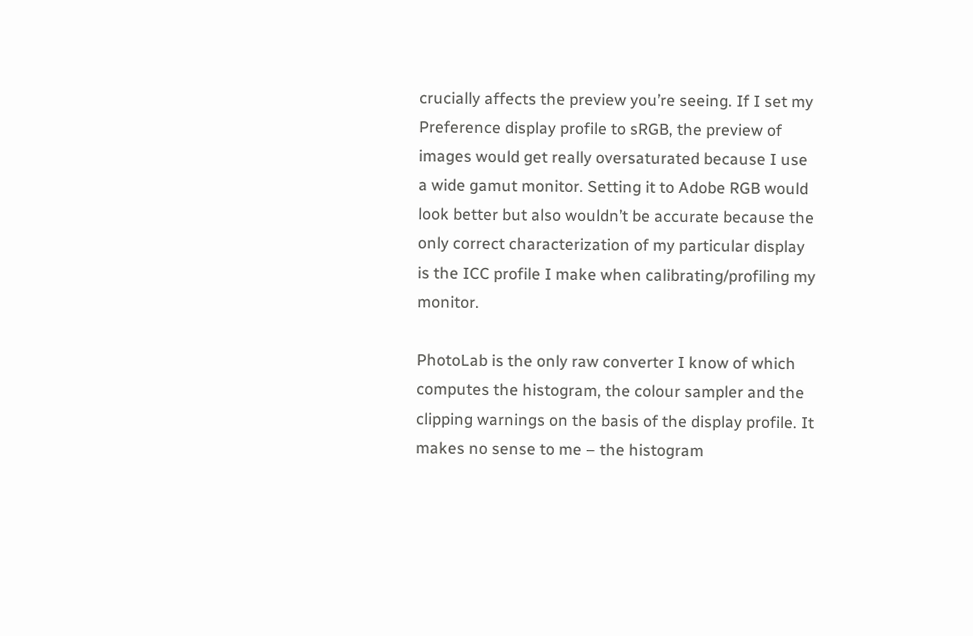crucially affects the preview you’re seeing. If I set my Preference display profile to sRGB, the preview of images would get really oversaturated because I use a wide gamut monitor. Setting it to Adobe RGB would look better but also wouldn’t be accurate because the only correct characterization of my particular display is the ICC profile I make when calibrating/profiling my monitor.

PhotoLab is the only raw converter I know of which computes the histogram, the colour sampler and the clipping warnings on the basis of the display profile. It makes no sense to me – the histogram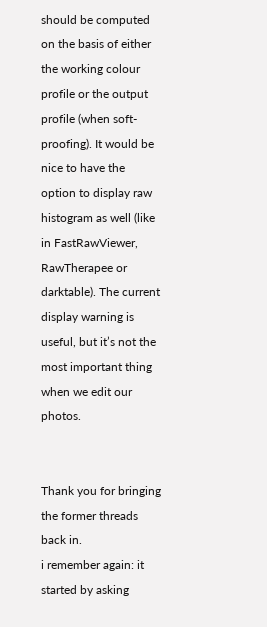should be computed on the basis of either the working colour profile or the output profile (when soft-proofing). It would be nice to have the option to display raw histogram as well (like in FastRawViewer, RawTherapee or darktable). The current display warning is useful, but it’s not the most important thing when we edit our photos.


Thank you for bringing the former threads back in.
i remember again: it started by asking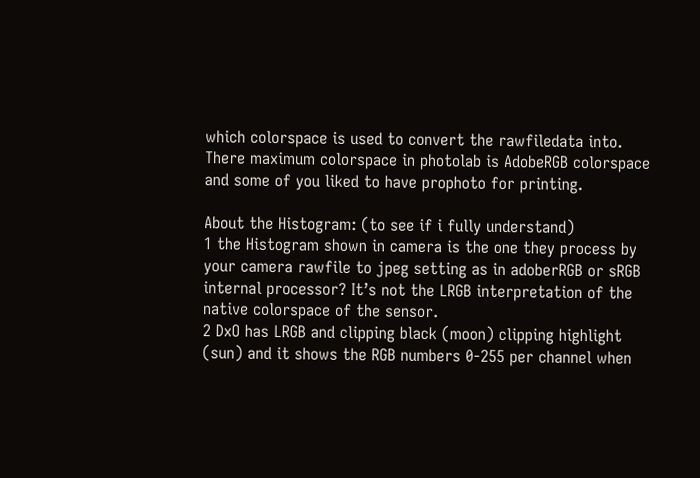which colorspace is used to convert the rawfiledata into.
There maximum colorspace in photolab is AdobeRGB colorspace and some of you liked to have prophoto for printing.

About the Histogram: (to see if i fully understand)
1 the Histogram shown in camera is the one they process by your camera rawfile to jpeg setting as in adoberRGB or sRGB internal processor? It’s not the LRGB interpretation of the native colorspace of the sensor.
2 DxO has LRGB and clipping black (moon) clipping highlight (sun) and it shows the RGB numbers 0-255 per channel when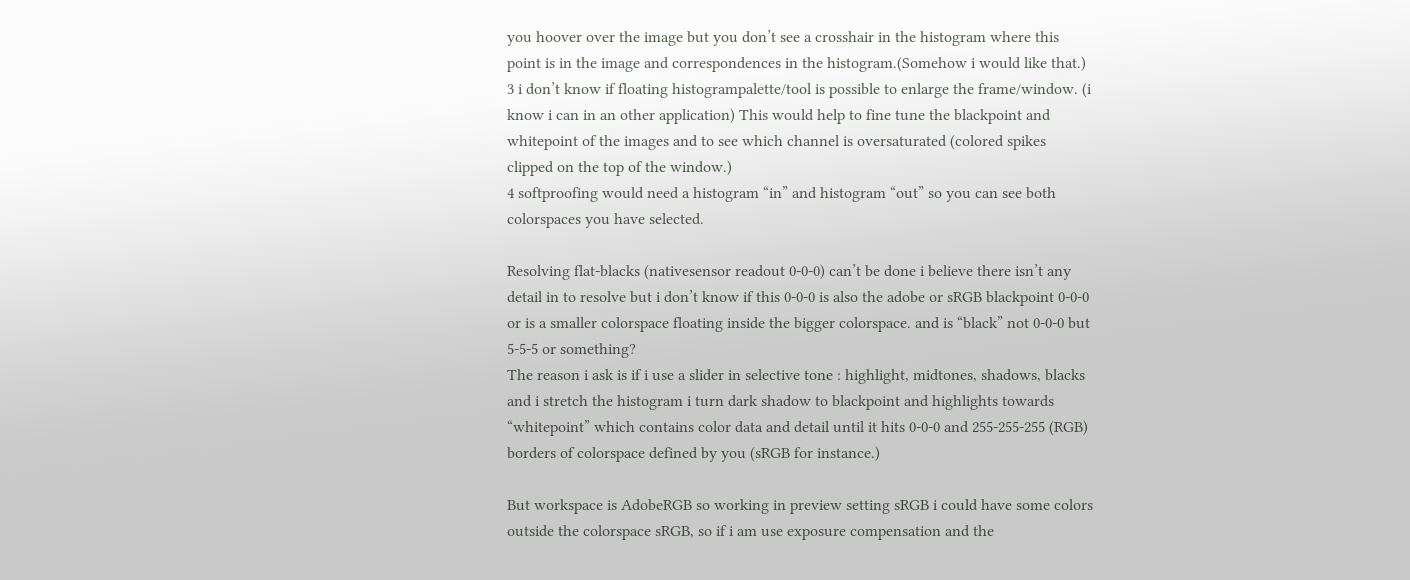you hoover over the image but you don’t see a crosshair in the histogram where this point is in the image and correspondences in the histogram.(Somehow i would like that.)
3 i don’t know if floating histogrampalette/tool is possible to enlarge the frame/window. (i know i can in an other application) This would help to fine tune the blackpoint and whitepoint of the images and to see which channel is oversaturated (colored spikes clipped on the top of the window.)
4 softproofing would need a histogram “in” and histogram “out” so you can see both colorspaces you have selected.

Resolving flat-blacks (nativesensor readout 0-0-0) can’t be done i believe there isn’t any detail in to resolve but i don’t know if this 0-0-0 is also the adobe or sRGB blackpoint 0-0-0 or is a smaller colorspace floating inside the bigger colorspace. and is “black” not 0-0-0 but 5-5-5 or something?
The reason i ask is if i use a slider in selective tone : highlight, midtones, shadows, blacks and i stretch the histogram i turn dark shadow to blackpoint and highlights towards “whitepoint” which contains color data and detail until it hits 0-0-0 and 255-255-255 (RGB) borders of colorspace defined by you (sRGB for instance.)

But workspace is AdobeRGB so working in preview setting sRGB i could have some colors outside the colorspace sRGB, so if i am use exposure compensation and the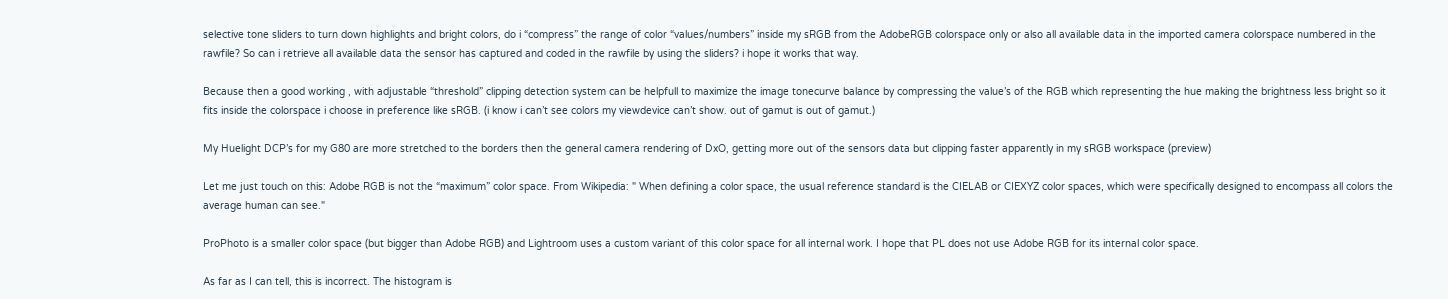selective tone sliders to turn down highlights and bright colors, do i “compress” the range of color “values/numbers” inside my sRGB from the AdobeRGB colorspace only or also all available data in the imported camera colorspace numbered in the rawfile? So can i retrieve all available data the sensor has captured and coded in the rawfile by using the sliders? i hope it works that way.

Because then a good working , with adjustable “threshold” clipping detection system can be helpfull to maximize the image tonecurve balance by compressing the value’s of the RGB which representing the hue making the brightness less bright so it fits inside the colorspace i choose in preference like sRGB. (i know i can’t see colors my viewdevice can’t show. out of gamut is out of gamut.)

My Huelight DCP’s for my G80 are more stretched to the borders then the general camera rendering of DxO, getting more out of the sensors data but clipping faster apparently in my sRGB workspace (preview)

Let me just touch on this: Adobe RGB is not the “maximum” color space. From Wikipedia: " When defining a color space, the usual reference standard is the CIELAB or CIEXYZ color spaces, which were specifically designed to encompass all colors the average human can see."

ProPhoto is a smaller color space (but bigger than Adobe RGB) and Lightroom uses a custom variant of this color space for all internal work. I hope that PL does not use Adobe RGB for its internal color space.

As far as I can tell, this is incorrect. The histogram is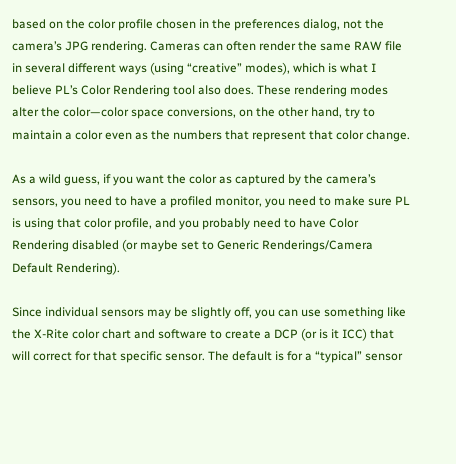based on the color profile chosen in the preferences dialog, not the camera’s JPG rendering. Cameras can often render the same RAW file in several different ways (using “creative” modes), which is what I believe PL’s Color Rendering tool also does. These rendering modes alter the color—color space conversions, on the other hand, try to maintain a color even as the numbers that represent that color change.

As a wild guess, if you want the color as captured by the camera’s sensors, you need to have a profiled monitor, you need to make sure PL is using that color profile, and you probably need to have Color Rendering disabled (or maybe set to Generic Renderings/Camera Default Rendering).

Since individual sensors may be slightly off, you can use something like the X-Rite color chart and software to create a DCP (or is it ICC) that will correct for that specific sensor. The default is for a “typical” sensor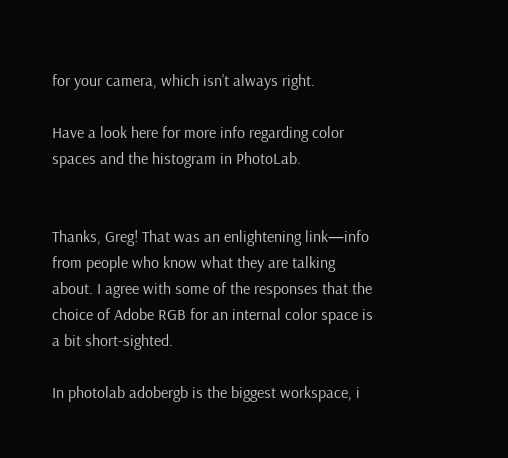for your camera, which isn’t always right.

Have a look here for more info regarding color spaces and the histogram in PhotoLab.


Thanks, Greg! That was an enlightening link—info from people who know what they are talking about. I agree with some of the responses that the choice of Adobe RGB for an internal color space is a bit short-sighted.

In photolab adobergb is the biggest workspace, i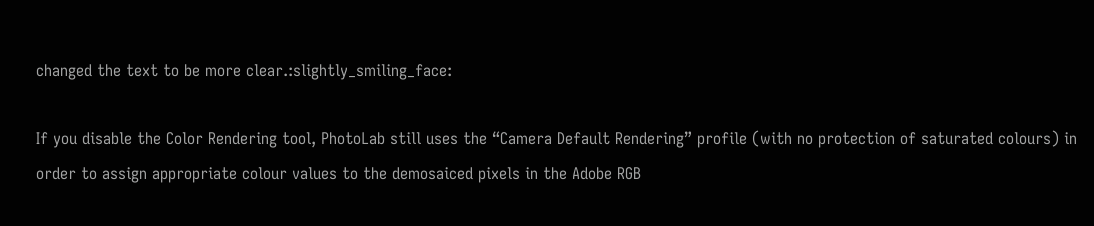changed the text to be more clear.:slightly_smiling_face:

If you disable the Color Rendering tool, PhotoLab still uses the “Camera Default Rendering” profile (with no protection of saturated colours) in order to assign appropriate colour values to the demosaiced pixels in the Adobe RGB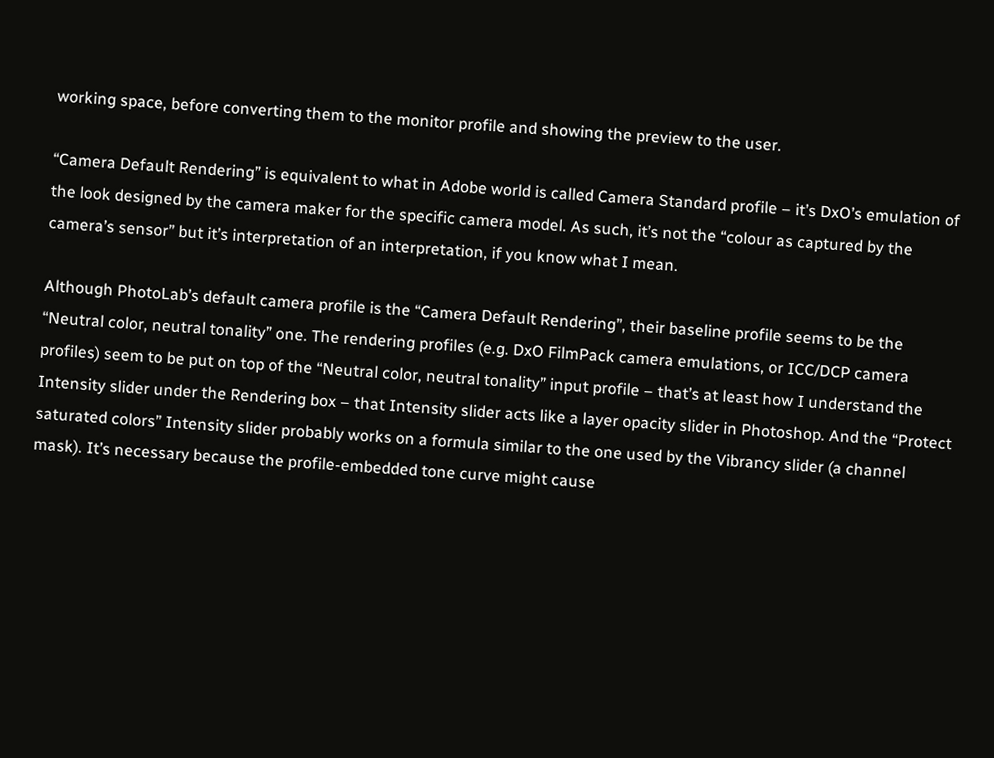working space, before converting them to the monitor profile and showing the preview to the user.

“Camera Default Rendering” is equivalent to what in Adobe world is called Camera Standard profile – it’s DxO’s emulation of the look designed by the camera maker for the specific camera model. As such, it’s not the “colour as captured by the camera’s sensor” but it’s interpretation of an interpretation, if you know what I mean.

Although PhotoLab’s default camera profile is the “Camera Default Rendering”, their baseline profile seems to be the “Neutral color, neutral tonality” one. The rendering profiles (e.g. DxO FilmPack camera emulations, or ICC/DCP camera profiles) seem to be put on top of the “Neutral color, neutral tonality” input profile – that’s at least how I understand the Intensity slider under the Rendering box – that Intensity slider acts like a layer opacity slider in Photoshop. And the “Protect saturated colors” Intensity slider probably works on a formula similar to the one used by the Vibrancy slider (a channel mask). It’s necessary because the profile-embedded tone curve might cause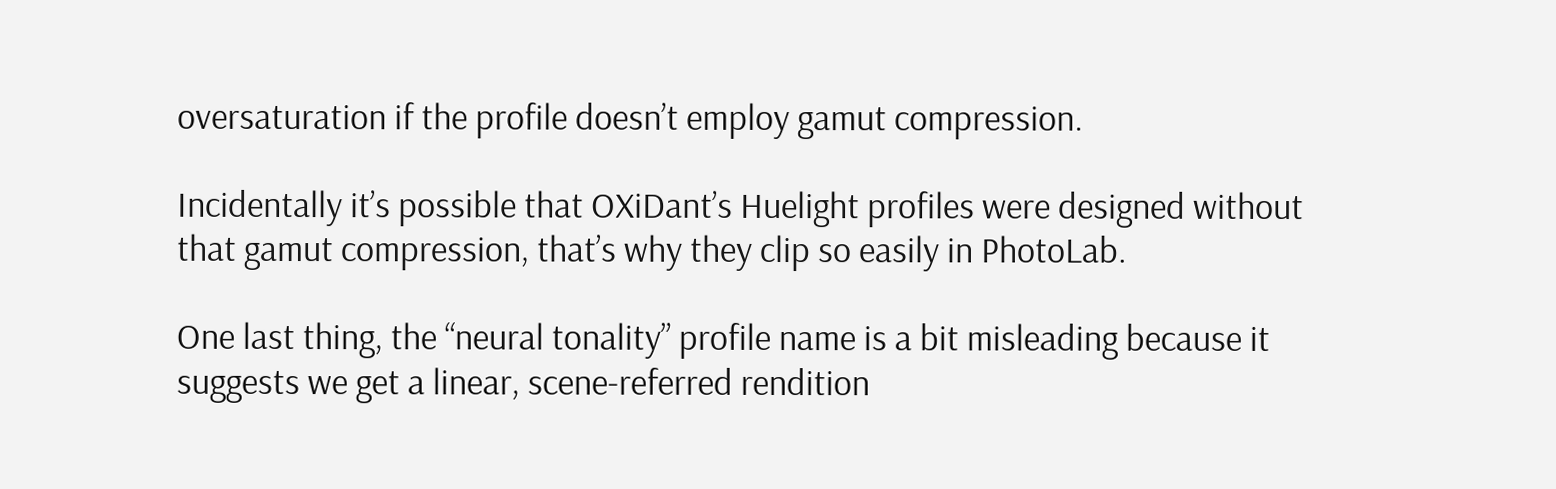oversaturation if the profile doesn’t employ gamut compression.

Incidentally it’s possible that OXiDant’s Huelight profiles were designed without that gamut compression, that’s why they clip so easily in PhotoLab.

One last thing, the “neural tonality” profile name is a bit misleading because it suggests we get a linear, scene-referred rendition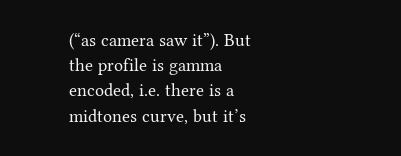(“as camera saw it”). But the profile is gamma encoded, i.e. there is a midtones curve, but it’s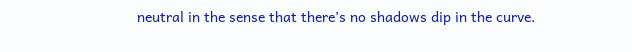neutral in the sense that there’s no shadows dip in the curve.